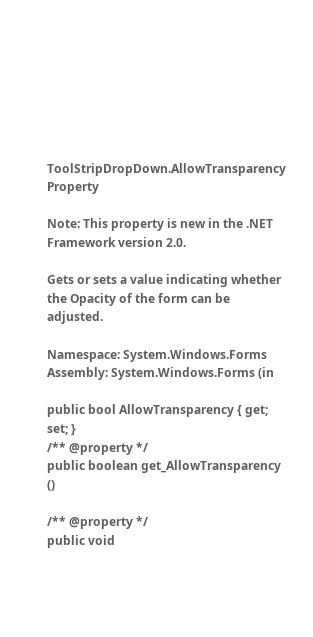ToolStripDropDown.AllowTransparency Property

Note: This property is new in the .NET Framework version 2.0.

Gets or sets a value indicating whether the Opacity of the form can be adjusted.

Namespace: System.Windows.Forms
Assembly: System.Windows.Forms (in

public bool AllowTransparency { get; set; }
/** @property */
public boolean get_AllowTransparency ()

/** @property */
public void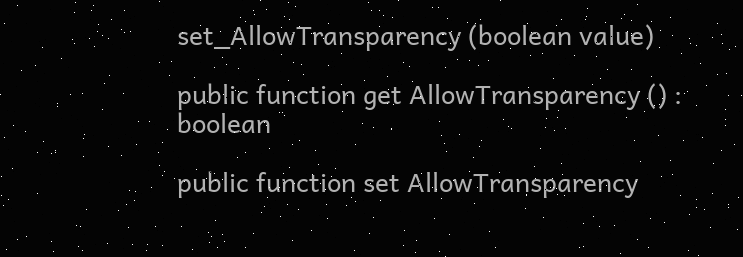set_AllowTransparency (boolean value)

public function get AllowTransparency () : boolean

public function set AllowTransparency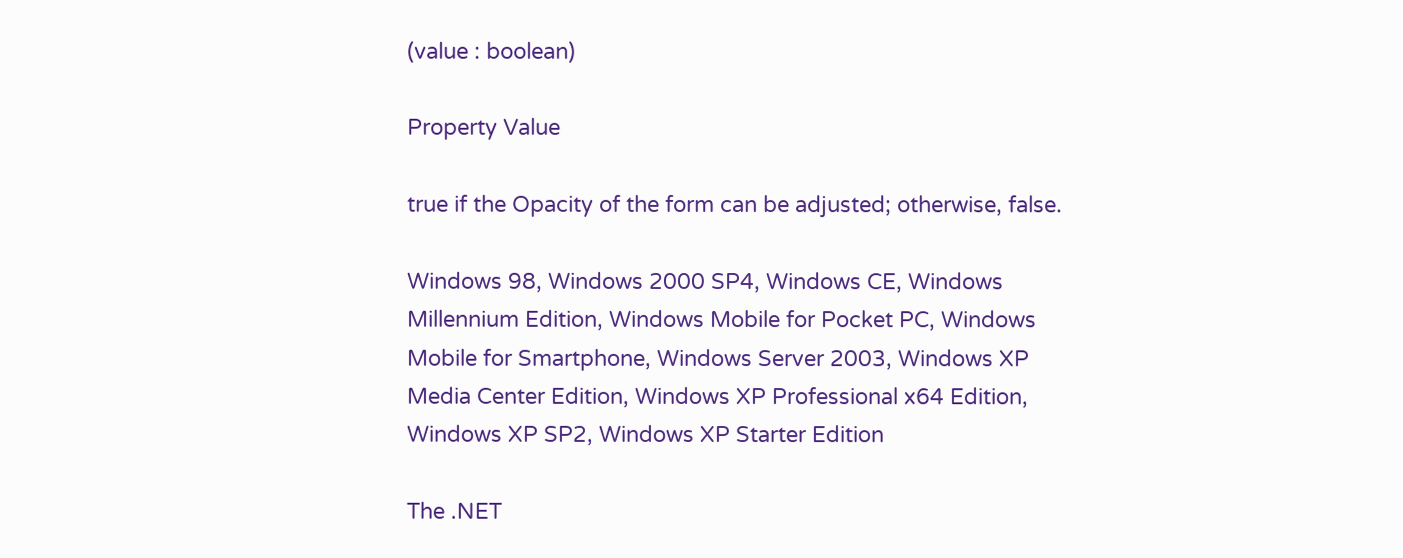(value : boolean)

Property Value

true if the Opacity of the form can be adjusted; otherwise, false.

Windows 98, Windows 2000 SP4, Windows CE, Windows Millennium Edition, Windows Mobile for Pocket PC, Windows Mobile for Smartphone, Windows Server 2003, Windows XP Media Center Edition, Windows XP Professional x64 Edition, Windows XP SP2, Windows XP Starter Edition

The .NET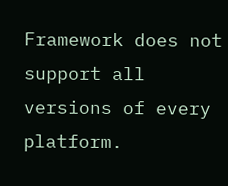Framework does not support all versions of every platform.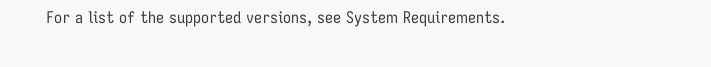For a list of the supported versions, see System Requirements.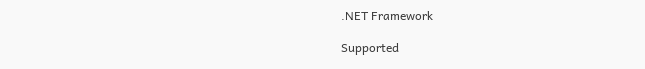.NET Framework

Supported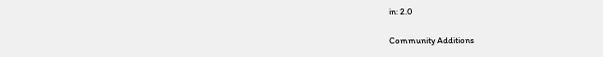in: 2.0

Community Additions